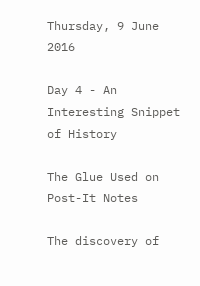Thursday, 9 June 2016

Day 4 - An Interesting Snippet of History

The Glue Used on Post-It Notes

The discovery of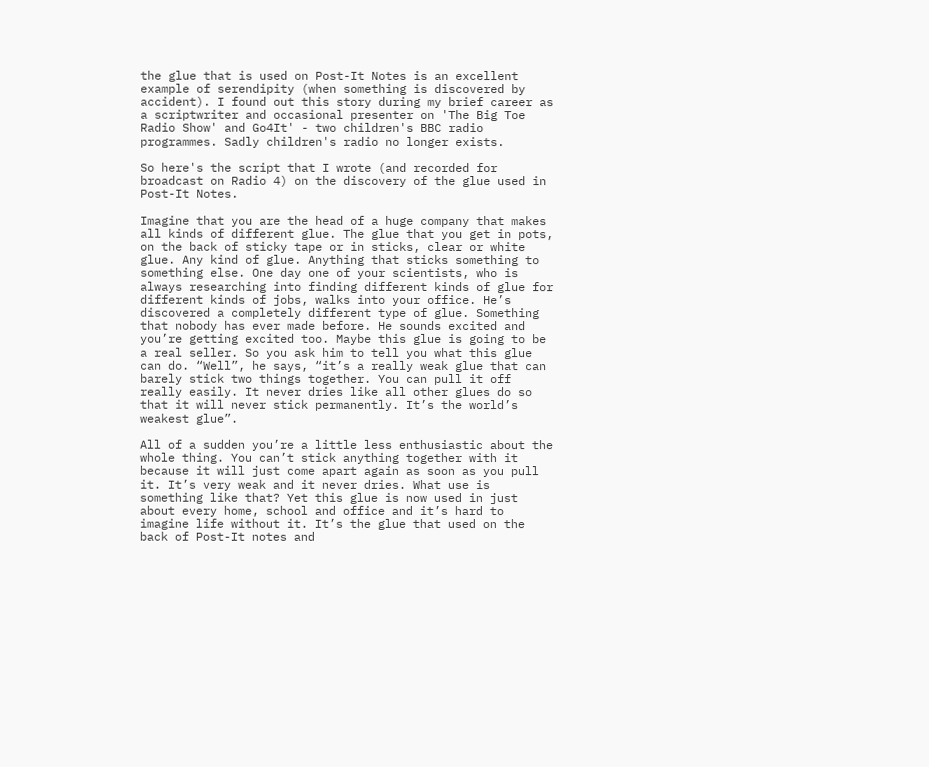the glue that is used on Post-It Notes is an excellent example of serendipity (when something is discovered by accident). I found out this story during my brief career as a scriptwriter and occasional presenter on 'The Big Toe Radio Show' and Go4It' - two children's BBC radio programmes. Sadly children's radio no longer exists.

So here's the script that I wrote (and recorded for broadcast on Radio 4) on the discovery of the glue used in Post-It Notes.

Imagine that you are the head of a huge company that makes all kinds of different glue. The glue that you get in pots, on the back of sticky tape or in sticks, clear or white glue. Any kind of glue. Anything that sticks something to something else. One day one of your scientists, who is always researching into finding different kinds of glue for different kinds of jobs, walks into your office. He’s discovered a completely different type of glue. Something that nobody has ever made before. He sounds excited and you’re getting excited too. Maybe this glue is going to be a real seller. So you ask him to tell you what this glue can do. “Well”, he says, “it’s a really weak glue that can barely stick two things together. You can pull it off really easily. It never dries like all other glues do so that it will never stick permanently. It’s the world’s weakest glue”.

All of a sudden you’re a little less enthusiastic about the whole thing. You can’t stick anything together with it because it will just come apart again as soon as you pull it. It’s very weak and it never dries. What use is something like that? Yet this glue is now used in just about every home, school and office and it’s hard to imagine life without it. It’s the glue that used on the back of Post-It notes and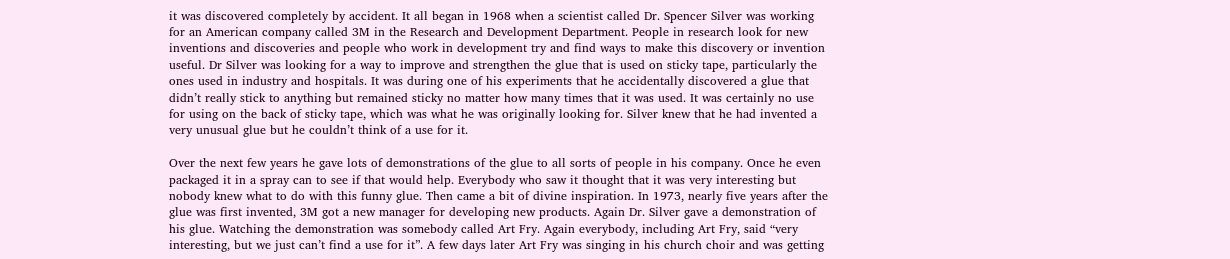it was discovered completely by accident. It all began in 1968 when a scientist called Dr. Spencer Silver was working for an American company called 3M in the Research and Development Department. People in research look for new inventions and discoveries and people who work in development try and find ways to make this discovery or invention useful. Dr Silver was looking for a way to improve and strengthen the glue that is used on sticky tape, particularly the ones used in industry and hospitals. It was during one of his experiments that he accidentally discovered a glue that didn’t really stick to anything but remained sticky no matter how many times that it was used. It was certainly no use for using on the back of sticky tape, which was what he was originally looking for. Silver knew that he had invented a very unusual glue but he couldn’t think of a use for it.

Over the next few years he gave lots of demonstrations of the glue to all sorts of people in his company. Once he even packaged it in a spray can to see if that would help. Everybody who saw it thought that it was very interesting but nobody knew what to do with this funny glue. Then came a bit of divine inspiration. In 1973, nearly five years after the glue was first invented, 3M got a new manager for developing new products. Again Dr. Silver gave a demonstration of his glue. Watching the demonstration was somebody called Art Fry. Again everybody, including Art Fry, said “very interesting, but we just can’t find a use for it”. A few days later Art Fry was singing in his church choir and was getting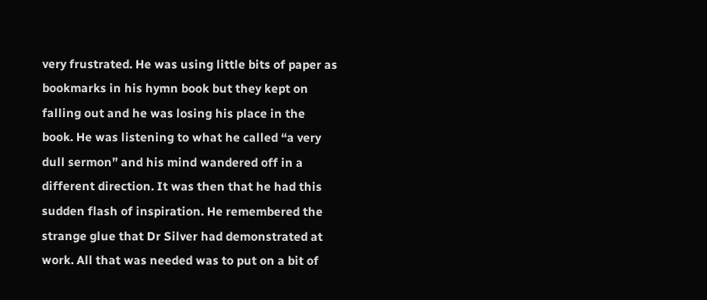very frustrated. He was using little bits of paper as bookmarks in his hymn book but they kept on falling out and he was losing his place in the book. He was listening to what he called “a very dull sermon” and his mind wandered off in a different direction. It was then that he had this sudden flash of inspiration. He remembered the strange glue that Dr Silver had demonstrated at work. All that was needed was to put on a bit of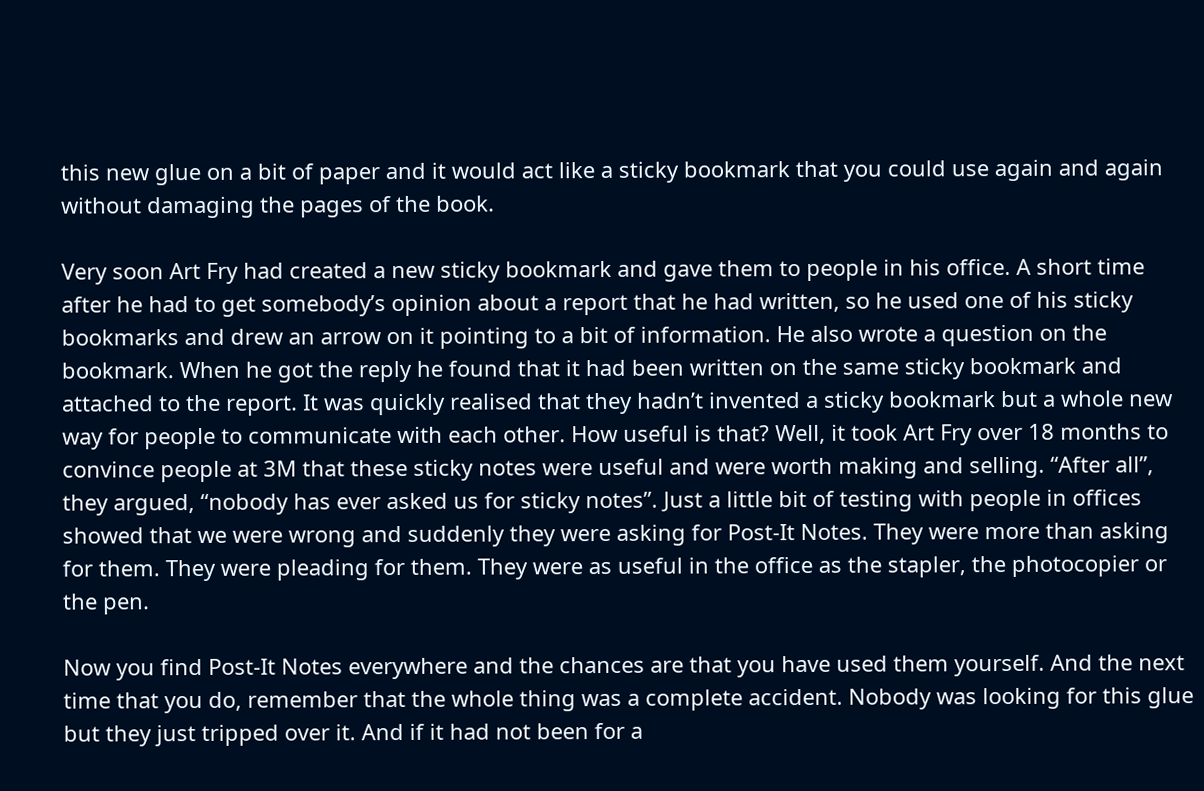this new glue on a bit of paper and it would act like a sticky bookmark that you could use again and again without damaging the pages of the book.

Very soon Art Fry had created a new sticky bookmark and gave them to people in his office. A short time after he had to get somebody’s opinion about a report that he had written, so he used one of his sticky bookmarks and drew an arrow on it pointing to a bit of information. He also wrote a question on the bookmark. When he got the reply he found that it had been written on the same sticky bookmark and attached to the report. It was quickly realised that they hadn’t invented a sticky bookmark but a whole new way for people to communicate with each other. How useful is that? Well, it took Art Fry over 18 months to convince people at 3M that these sticky notes were useful and were worth making and selling. “After all”, they argued, “nobody has ever asked us for sticky notes”. Just a little bit of testing with people in offices showed that we were wrong and suddenly they were asking for Post-It Notes. They were more than asking for them. They were pleading for them. They were as useful in the office as the stapler, the photocopier or the pen.

Now you find Post-It Notes everywhere and the chances are that you have used them yourself. And the next time that you do, remember that the whole thing was a complete accident. Nobody was looking for this glue but they just tripped over it. And if it had not been for a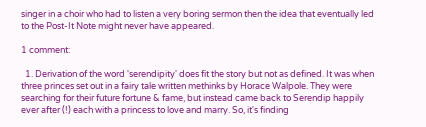singer in a choir who had to listen a very boring sermon then the idea that eventually led to the Post-It Note might never have appeared.

1 comment:

  1. Derivation of the word 'serendipity' does fit the story but not as defined. It was when three princes set out in a fairy tale written methinks by Horace Walpole. They were searching for their future fortune & fame, but instead came back to Serendip happily ever after (!) each with a princess to love and marry. So, it's finding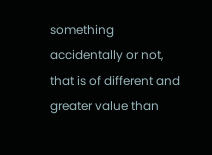something accidentally or not, that is of different and greater value than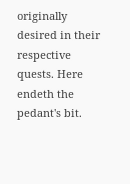originally desired in their respective quests. Here endeth the pedant's bit.